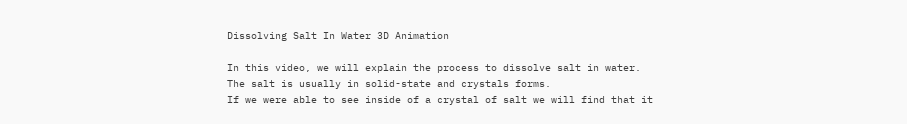Dissolving Salt In Water 3D Animation

In this video, we will explain the process to dissolve salt in water.
The salt is usually in solid-state and crystals forms.
If we were able to see inside of a crystal of salt we will find that it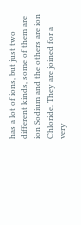has a lot of ions, but just two different kinds, some of them are ion Sodium and the others are ion Chloride. They are joined for a very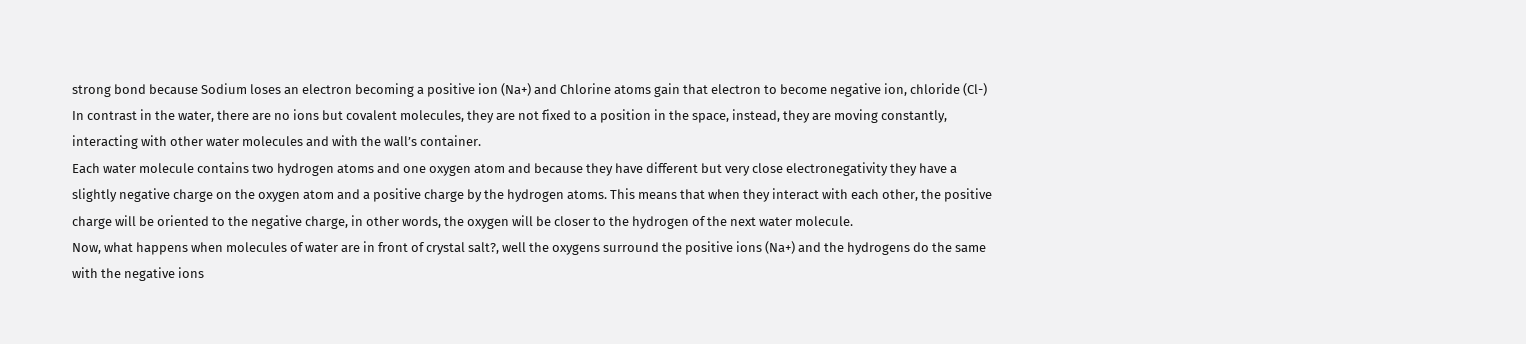strong bond because Sodium loses an electron becoming a positive ion (Na+) and Chlorine atoms gain that electron to become negative ion, chloride (Cl-)
In contrast in the water, there are no ions but covalent molecules, they are not fixed to a position in the space, instead, they are moving constantly, interacting with other water molecules and with the wall’s container.
Each water molecule contains two hydrogen atoms and one oxygen atom and because they have different but very close electronegativity they have a slightly negative charge on the oxygen atom and a positive charge by the hydrogen atoms. This means that when they interact with each other, the positive charge will be oriented to the negative charge, in other words, the oxygen will be closer to the hydrogen of the next water molecule.
Now, what happens when molecules of water are in front of crystal salt?, well the oxygens surround the positive ions (Na+) and the hydrogens do the same with the negative ions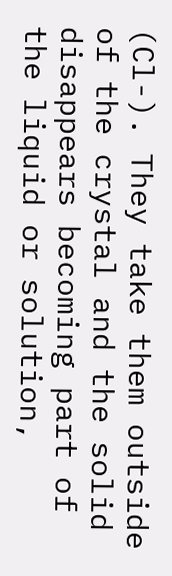(Cl-). They take them outside of the crystal and the solid disappears becoming part of the liquid or solution,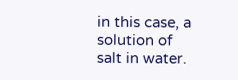in this case, a solution of salt in water.